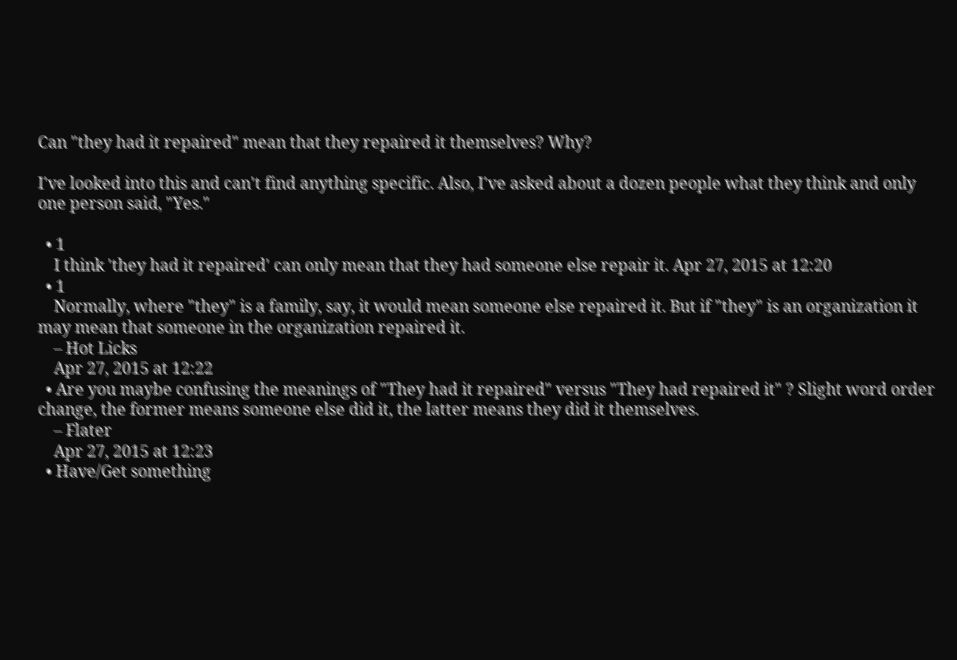Can "they had it repaired" mean that they repaired it themselves? Why?

I've looked into this and can't find anything specific. Also, I've asked about a dozen people what they think and only one person said, "Yes."

  • 1
    I think 'they had it repaired' can only mean that they had someone else repair it. Apr 27, 2015 at 12:20
  • 1
    Normally, where "they" is a family, say, it would mean someone else repaired it. But if "they" is an organization it may mean that someone in the organization repaired it.
    – Hot Licks
    Apr 27, 2015 at 12:22
  • Are you maybe confusing the meanings of "They had it repaired" versus "They had repaired it" ? Slight word order change, the former means someone else did it, the latter means they did it themselves.
    – Flater
    Apr 27, 2015 at 12:23
  • Have/Get something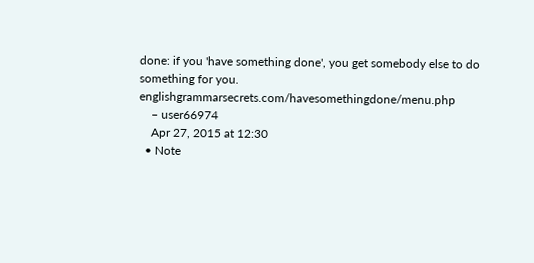done: if you 'have something done', you get somebody else to do something for you. englishgrammarsecrets.com/havesomethingdone/menu.php
    – user66974
    Apr 27, 2015 at 12:30
  • Note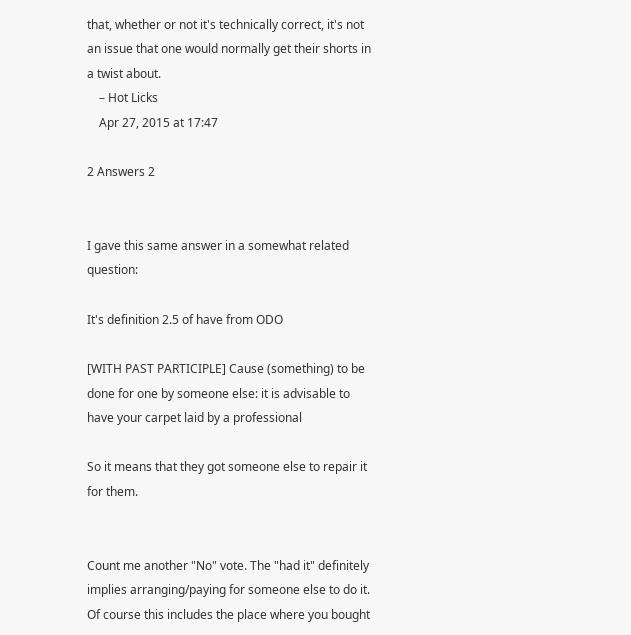that, whether or not it's technically correct, it's not an issue that one would normally get their shorts in a twist about.
    – Hot Licks
    Apr 27, 2015 at 17:47

2 Answers 2


I gave this same answer in a somewhat related question:

It's definition 2.5 of have from ODO

[WITH PAST PARTICIPLE] Cause (something) to be done for one by someone else: it is advisable to have your carpet laid by a professional

So it means that they got someone else to repair it for them.


Count me another "No" vote. The "had it" definitely implies arranging/paying for someone else to do it. Of course this includes the place where you bought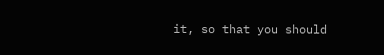it, so that you should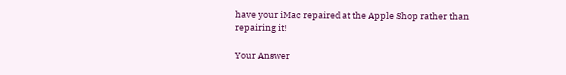have your iMac repaired at the Apple Shop rather than repairing it!

Your Answer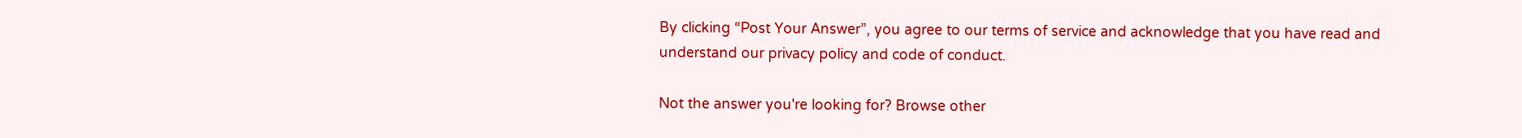By clicking “Post Your Answer”, you agree to our terms of service and acknowledge that you have read and understand our privacy policy and code of conduct.

Not the answer you're looking for? Browse other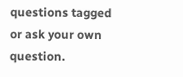questions tagged or ask your own question.